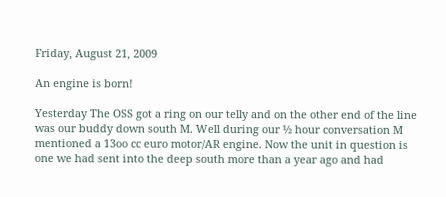Friday, August 21, 2009

An engine is born!

Yesterday The OSS got a ring on our telly and on the other end of the line was our buddy down south M. Well during our ½ hour conversation M mentioned a 13oo cc euro motor/AR engine. Now the unit in question is one we had sent into the deep south more than a year ago and had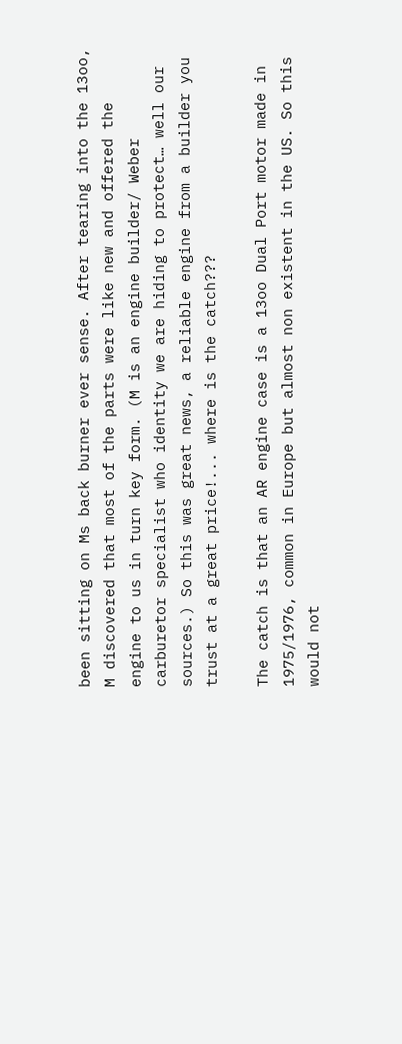been sitting on Ms back burner ever sense. After tearing into the 13oo, M discovered that most of the parts were like new and offered the engine to us in turn key form. (M is an engine builder/ Weber carburetor specialist who identity we are hiding to protect… well our sources.) So this was great news, a reliable engine from a builder you trust at a great price!... where is the catch???

The catch is that an AR engine case is a 13oo Dual Port motor made in 1975/1976, common in Europe but almost non existent in the US. So this would not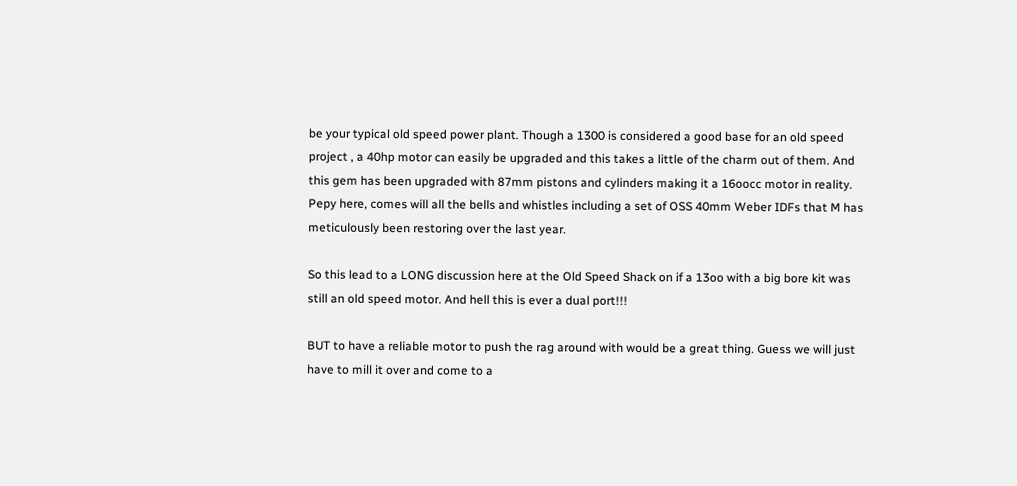be your typical old speed power plant. Though a 1300 is considered a good base for an old speed project , a 40hp motor can easily be upgraded and this takes a little of the charm out of them. And this gem has been upgraded with 87mm pistons and cylinders making it a 16oocc motor in reality. Pepy here, comes will all the bells and whistles including a set of OSS 40mm Weber IDFs that M has meticulously been restoring over the last year.

So this lead to a LONG discussion here at the Old Speed Shack on if a 13oo with a big bore kit was still an old speed motor. And hell this is ever a dual port!!!

BUT to have a reliable motor to push the rag around with would be a great thing. Guess we will just have to mill it over and come to a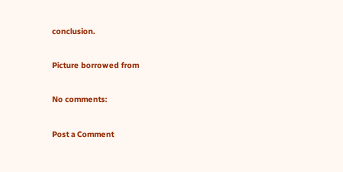conclusion.

Picture borrowed from

No comments:

Post a Comment